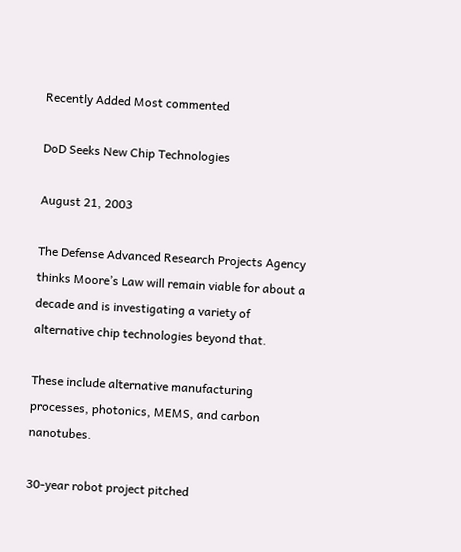Recently Added Most commented

DoD Seeks New Chip Technologies

August 21, 2003

The Defense Advanced Research Projects Agency thinks Moore’s Law will remain viable for about a decade and is investigating a variety of alternative chip technologies beyond that.

These include alternative manufacturing processes, photonics, MEMS, and carbon nanotubes.

30-year robot project pitched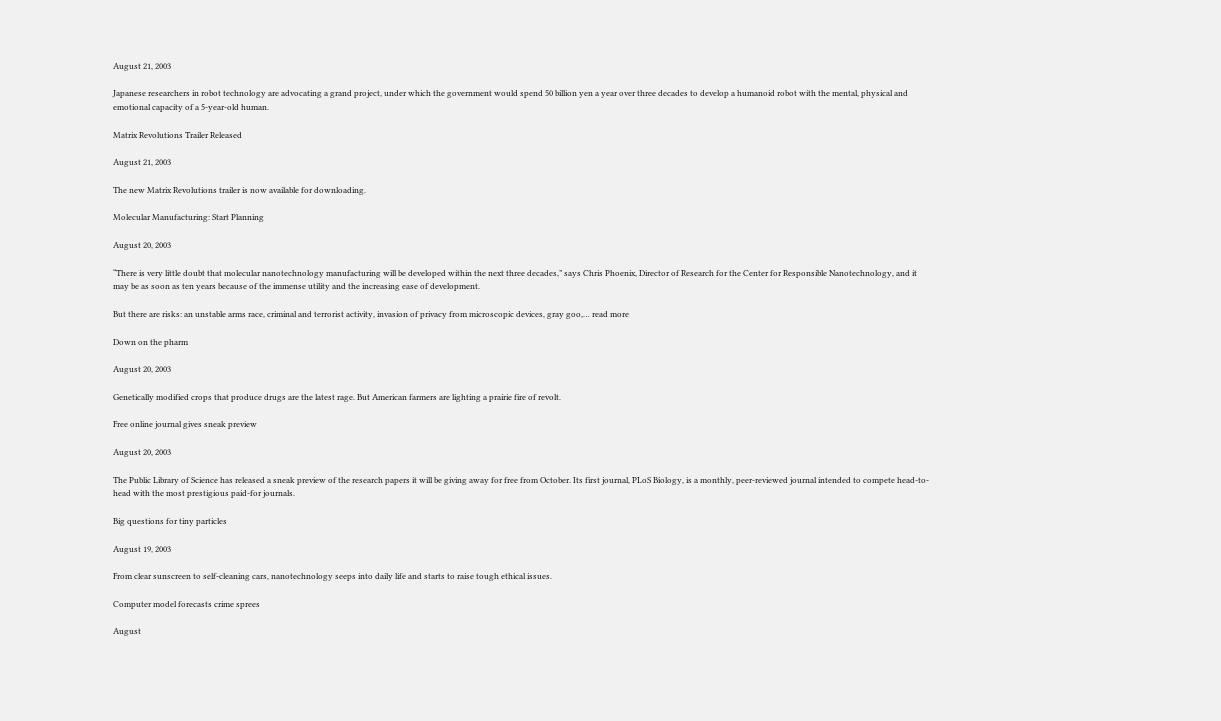August 21, 2003

Japanese researchers in robot technology are advocating a grand project, under which the government would spend 50 billion yen a year over three decades to develop a humanoid robot with the mental, physical and emotional capacity of a 5-year-old human.

Matrix Revolutions Trailer Released

August 21, 2003

The new Matrix Revolutions trailer is now available for downloading.

Molecular Manufacturing: Start Planning

August 20, 2003

“There is very little doubt that molecular nanotechnology manufacturing will be developed within the next three decades,” says Chris Phoenix, Director of Research for the Center for Responsible Nanotechnology, and it may be as soon as ten years because of the immense utility and the increasing ease of development.

But there are risks: an unstable arms race, criminal and terrorist activity, invasion of privacy from microscopic devices, gray goo,… read more

Down on the pharm

August 20, 2003

Genetically modified crops that produce drugs are the latest rage. But American farmers are lighting a prairie fire of revolt.

Free online journal gives sneak preview

August 20, 2003

The Public Library of Science has released a sneak preview of the research papers it will be giving away for free from October. Its first journal, PLoS Biology, is a monthly, peer-reviewed journal intended to compete head-to-head with the most prestigious paid-for journals.

Big questions for tiny particles

August 19, 2003

From clear sunscreen to self-cleaning cars, nanotechnology seeps into daily life and starts to raise tough ethical issues.

Computer model forecasts crime sprees

August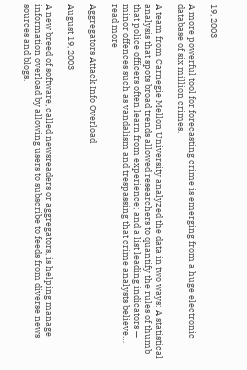19, 2003

A more powerful tool for forecasting crime is emerging from a huge electronic database of six million crimes.

A team from Carnegie Mellon University analyzed the data in two ways: A statistical analysis that spots broad trends allowed researchers to quantify the rules of thumb that police officers often learn from experience; and a list leading indicators — minor offences such as vandalism and trespassing that crime analysts believe… read more

Aggregators Attack Info Overload

August 19, 2003

A new breed of software, called newsreaders or aggregators, is helping manage information overload by allowing users to subscribe to feeds from diverse news sources and blogs.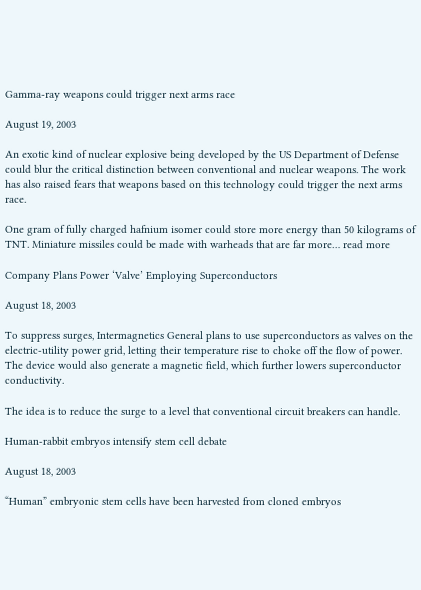Gamma-ray weapons could trigger next arms race

August 19, 2003

An exotic kind of nuclear explosive being developed by the US Department of Defense could blur the critical distinction between conventional and nuclear weapons. The work has also raised fears that weapons based on this technology could trigger the next arms race.

One gram of fully charged hafnium isomer could store more energy than 50 kilograms of TNT. Miniature missiles could be made with warheads that are far more… read more

Company Plans Power ‘Valve’ Employing Superconductors

August 18, 2003

To suppress surges, Intermagnetics General plans to use superconductors as valves on the electric-utility power grid, letting their temperature rise to choke off the flow of power. The device would also generate a magnetic field, which further lowers superconductor conductivity.

The idea is to reduce the surge to a level that conventional circuit breakers can handle.

Human-rabbit embryos intensify stem cell debate

August 18, 2003

“Human” embryonic stem cells have been harvested from cloned embryos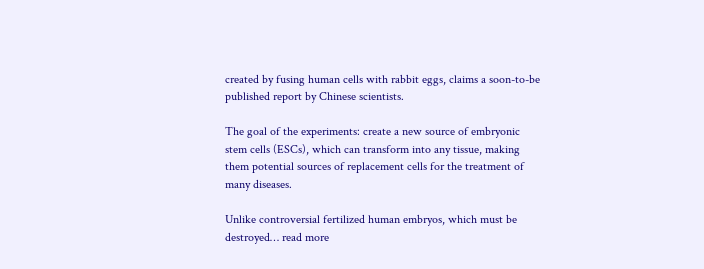created by fusing human cells with rabbit eggs, claims a soon-to-be published report by Chinese scientists.

The goal of the experiments: create a new source of embryonic stem cells (ESCs), which can transform into any tissue, making them potential sources of replacement cells for the treatment of many diseases.

Unlike controversial fertilized human embryos, which must be destroyed… read more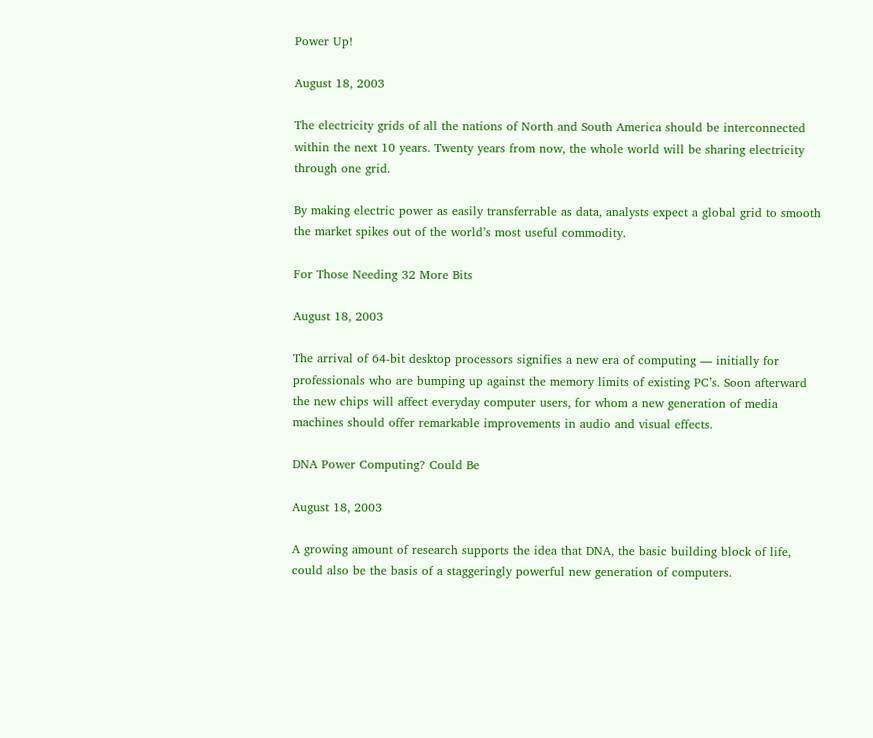Power Up!

August 18, 2003

The electricity grids of all the nations of North and South America should be interconnected within the next 10 years. Twenty years from now, the whole world will be sharing electricity through one grid.

By making electric power as easily transferrable as data, analysts expect a global grid to smooth the market spikes out of the world’s most useful commodity.

For Those Needing 32 More Bits

August 18, 2003

The arrival of 64-bit desktop processors signifies a new era of computing — initially for professionals who are bumping up against the memory limits of existing PC’s. Soon afterward the new chips will affect everyday computer users, for whom a new generation of media machines should offer remarkable improvements in audio and visual effects.

DNA Power Computing? Could Be

August 18, 2003

A growing amount of research supports the idea that DNA, the basic building block of life, could also be the basis of a staggeringly powerful new generation of computers.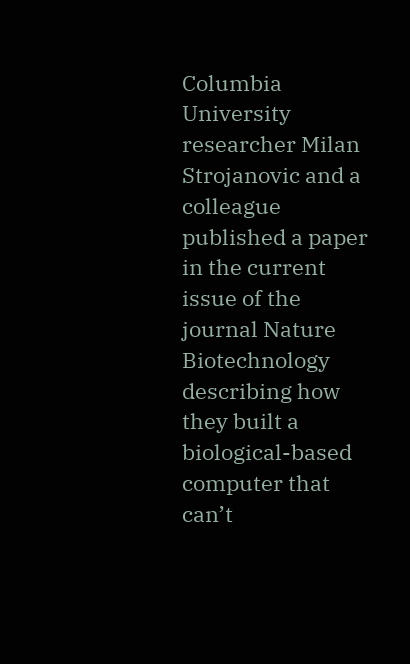Columbia University researcher Milan Strojanovic and a colleague published a paper in the current issue of the journal Nature Biotechnology describing how they built a biological-based computer that can’t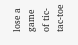lose a game of tic-tac-toe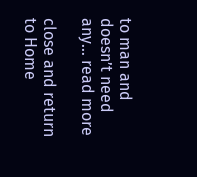to man and doesn’t need any… read more

close and return to Home